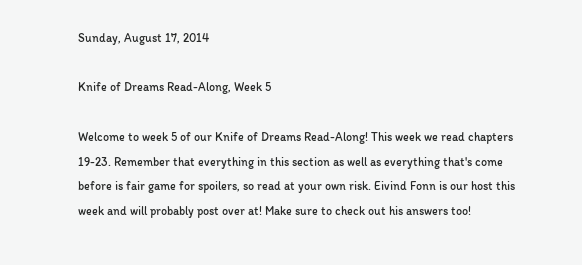Sunday, August 17, 2014

Knife of Dreams Read-Along, Week 5

Welcome to week 5 of our Knife of Dreams Read-Along! This week we read chapters 19-23. Remember that everything in this section as well as everything that's come before is fair game for spoilers, so read at your own risk. Eivind Fonn is our host this week and will probably post over at! Make sure to check out his answers too!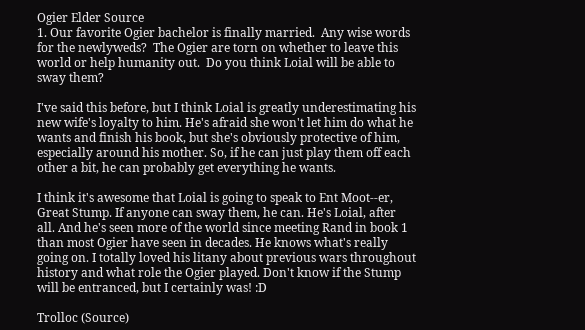Ogier Elder Source
1. Our favorite Ogier bachelor is finally married.  Any wise words for the newlyweds?  The Ogier are torn on whether to leave this world or help humanity out.  Do you think Loial will be able to sway them?

I've said this before, but I think Loial is greatly underestimating his new wife's loyalty to him. He's afraid she won't let him do what he wants and finish his book, but she's obviously protective of him, especially around his mother. So, if he can just play them off each other a bit, he can probably get everything he wants.

I think it's awesome that Loial is going to speak to Ent Moot--er, Great Stump. If anyone can sway them, he can. He's Loial, after all. And he's seen more of the world since meeting Rand in book 1 than most Ogier have seen in decades. He knows what's really going on. I totally loved his litany about previous wars throughout history and what role the Ogier played. Don't know if the Stump will be entranced, but I certainly was! :D

Trolloc (Source)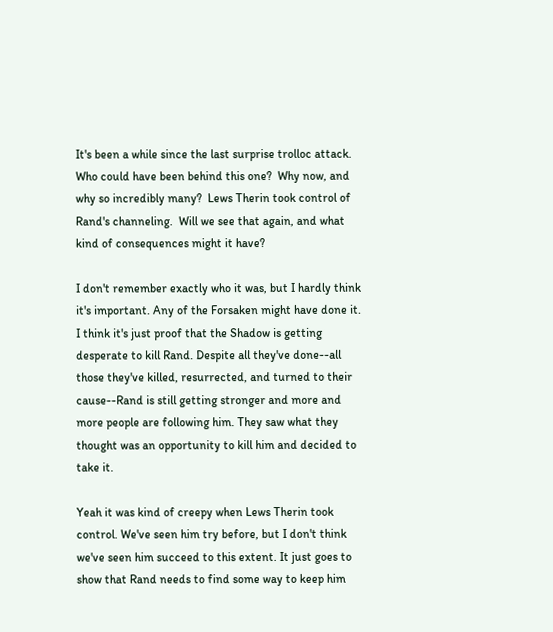It's been a while since the last surprise trolloc attack.  Who could have been behind this one?  Why now, and why so incredibly many?  Lews Therin took control of Rand's channeling.  Will we see that again, and what kind of consequences might it have?

I don't remember exactly who it was, but I hardly think it's important. Any of the Forsaken might have done it. I think it's just proof that the Shadow is getting desperate to kill Rand. Despite all they've done--all those they've killed, resurrected, and turned to their cause--Rand is still getting stronger and more and more people are following him. They saw what they thought was an opportunity to kill him and decided to take it.

Yeah it was kind of creepy when Lews Therin took control. We've seen him try before, but I don't think we've seen him succeed to this extent. It just goes to show that Rand needs to find some way to keep him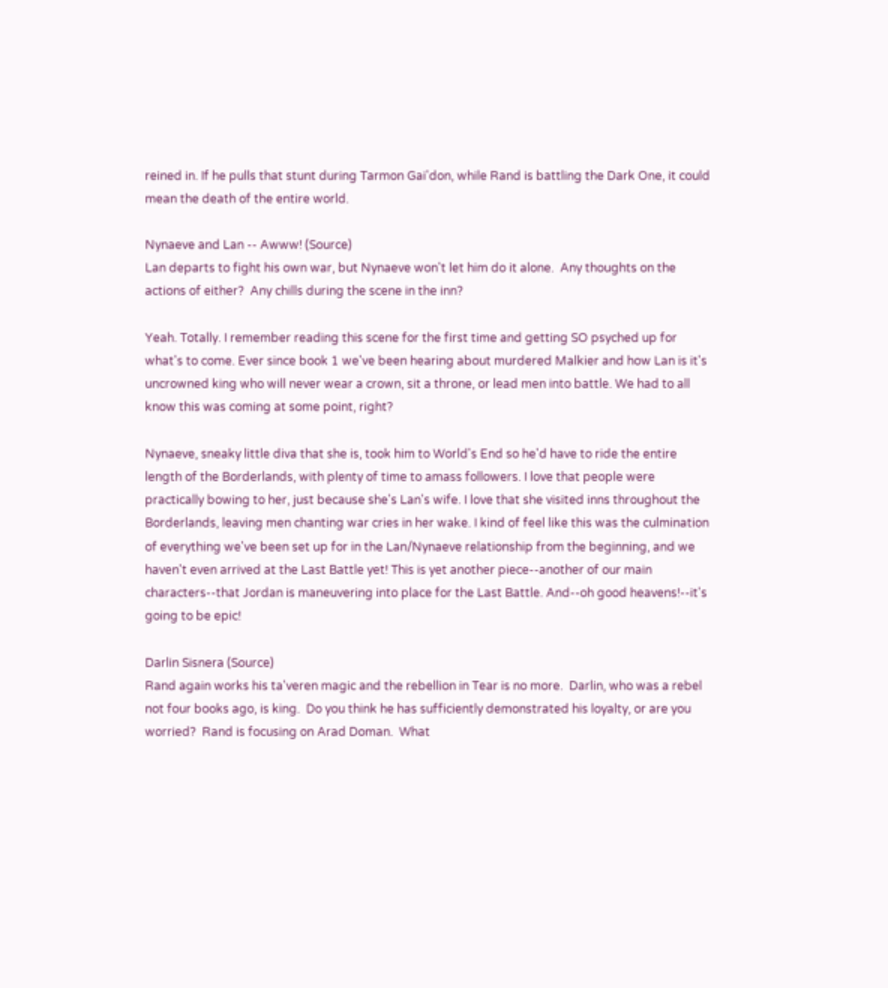reined in. If he pulls that stunt during Tarmon Gai'don, while Rand is battling the Dark One, it could mean the death of the entire world.

Nynaeve and Lan -- Awww! (Source)
Lan departs to fight his own war, but Nynaeve won't let him do it alone.  Any thoughts on the actions of either?  Any chills during the scene in the inn?

Yeah. Totally. I remember reading this scene for the first time and getting SO psyched up for what's to come. Ever since book 1 we've been hearing about murdered Malkier and how Lan is it's uncrowned king who will never wear a crown, sit a throne, or lead men into battle. We had to all know this was coming at some point, right?

Nynaeve, sneaky little diva that she is, took him to World's End so he'd have to ride the entire length of the Borderlands, with plenty of time to amass followers. I love that people were practically bowing to her, just because she's Lan's wife. I love that she visited inns throughout the Borderlands, leaving men chanting war cries in her wake. I kind of feel like this was the culmination of everything we've been set up for in the Lan/Nynaeve relationship from the beginning, and we haven't even arrived at the Last Battle yet! This is yet another piece--another of our main characters--that Jordan is maneuvering into place for the Last Battle. And--oh good heavens!--it's going to be epic!

Darlin Sisnera (Source)
Rand again works his ta'veren magic and the rebellion in Tear is no more.  Darlin, who was a rebel not four books ago, is king.  Do you think he has sufficiently demonstrated his loyalty, or are you worried?  Rand is focusing on Arad Doman.  What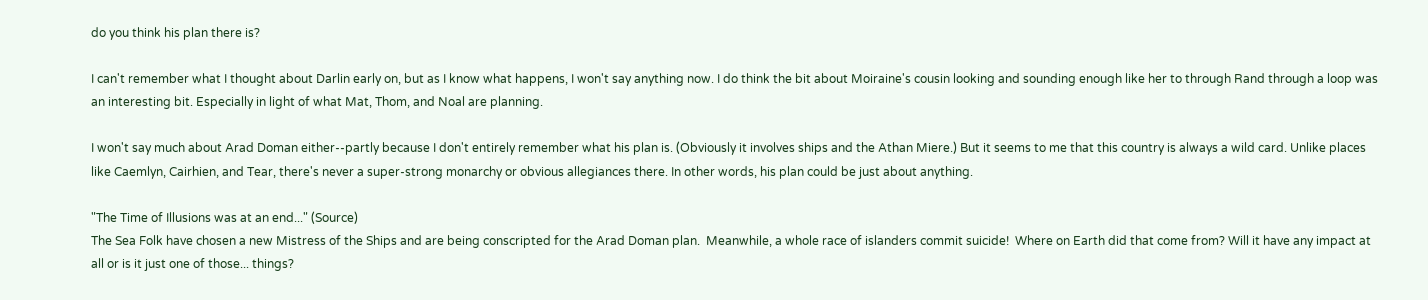do you think his plan there is?

I can't remember what I thought about Darlin early on, but as I know what happens, I won't say anything now. I do think the bit about Moiraine's cousin looking and sounding enough like her to through Rand through a loop was an interesting bit. Especially in light of what Mat, Thom, and Noal are planning.

I won't say much about Arad Doman either--partly because I don't entirely remember what his plan is. (Obviously it involves ships and the Athan Miere.) But it seems to me that this country is always a wild card. Unlike places like Caemlyn, Cairhien, and Tear, there's never a super-strong monarchy or obvious allegiances there. In other words, his plan could be just about anything.

"The Time of Illusions was at an end..." (Source)
The Sea Folk have chosen a new Mistress of the Ships and are being conscripted for the Arad Doman plan.  Meanwhile, a whole race of islanders commit suicide!  Where on Earth did that come from? Will it have any impact at all or is it just one of those... things?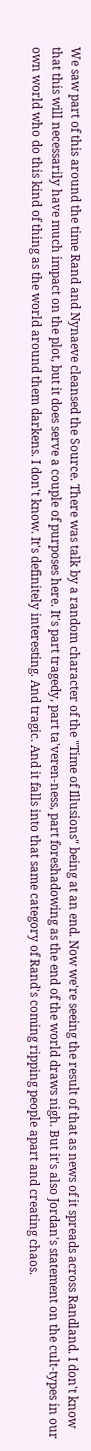We saw part of this around the time Rand and Nynaeve cleansed the Source. There was talk by a random character of the "Time of Illusions" being at an end. Now we're seeing the result of that as news of it spreads across Randland. I don't know that this will necessarily have much impact on the plot, but it does serve a couple of purposes here. It's part tragedy, part ta'veren-ness, part foreshadowing as the end of the world draws nigh. But it's also Jordan's statement on the cult-types in our own world who do this kind of thing as the world around them darkens. I don't know. It's definitely interesting. And tragic. And it falls into that same category of Rand's coming ripping people apart and creating chaos.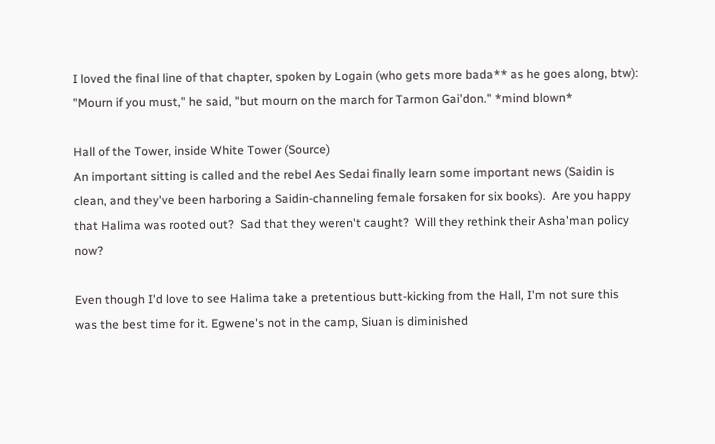I loved the final line of that chapter, spoken by Logain (who gets more bada** as he goes along, btw): "Mourn if you must," he said, "but mourn on the march for Tarmon Gai'don." *mind blown*

Hall of the Tower, inside White Tower (Source)
An important sitting is called and the rebel Aes Sedai finally learn some important news (Saidin is clean, and they've been harboring a Saidin-channeling female forsaken for six books).  Are you happy that Halima was rooted out?  Sad that they weren't caught?  Will they rethink their Asha'man policy now?

Even though I'd love to see Halima take a pretentious butt-kicking from the Hall, I'm not sure this was the best time for it. Egwene's not in the camp, Siuan is diminished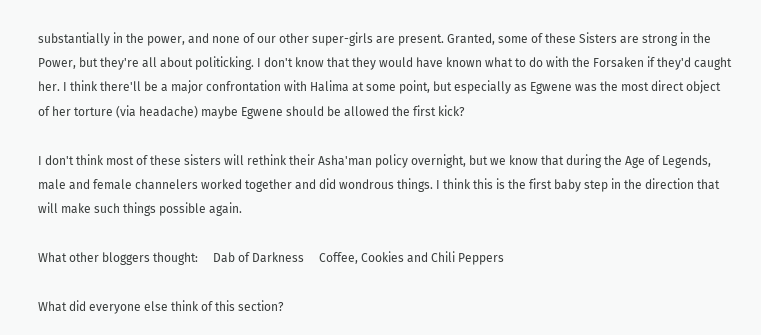substantially in the power, and none of our other super-girls are present. Granted, some of these Sisters are strong in the Power, but they're all about politicking. I don't know that they would have known what to do with the Forsaken if they'd caught her. I think there'll be a major confrontation with Halima at some point, but especially as Egwene was the most direct object of her torture (via headache) maybe Egwene should be allowed the first kick?

I don't think most of these sisters will rethink their Asha'man policy overnight, but we know that during the Age of Legends, male and female channelers worked together and did wondrous things. I think this is the first baby step in the direction that will make such things possible again.

What other bloggers thought:     Dab of Darkness     Coffee, Cookies and Chili Peppers

What did everyone else think of this section?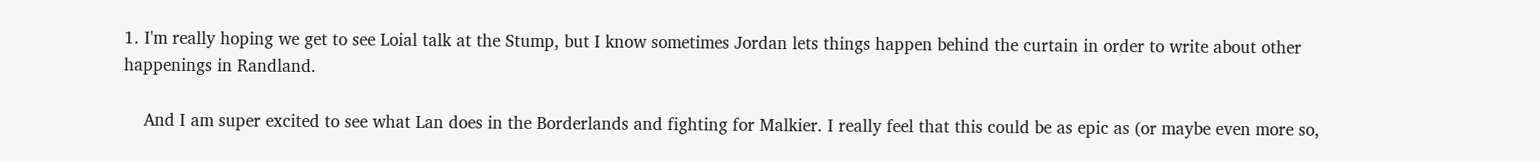1. I'm really hoping we get to see Loial talk at the Stump, but I know sometimes Jordan lets things happen behind the curtain in order to write about other happenings in Randland.

    And I am super excited to see what Lan does in the Borderlands and fighting for Malkier. I really feel that this could be as epic as (or maybe even more so,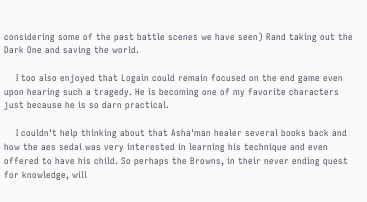considering some of the past battle scenes we have seen) Rand taking out the Dark One and saving the world.

    I too also enjoyed that Logain could remain focused on the end game even upon hearing such a tragedy. He is becoming one of my favorite characters just because he is so darn practical.

    I couldn't help thinking about that Asha'man healer several books back and how the aes sedai was very interested in learning his technique and even offered to have his child. So perhaps the Browns, in their never ending quest for knowledge, will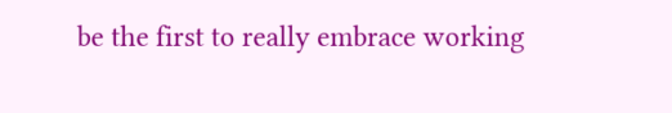be the first to really embrace working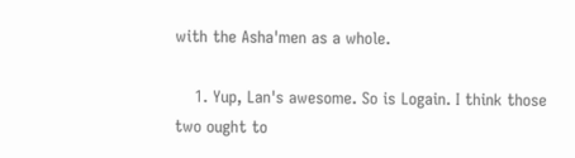with the Asha'men as a whole.

    1. Yup, Lan's awesome. So is Logain. I think those two ought to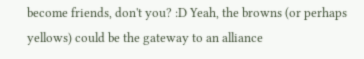become friends, don't you? :D Yeah, the browns (or perhaps yellows) could be the gateway to an alliance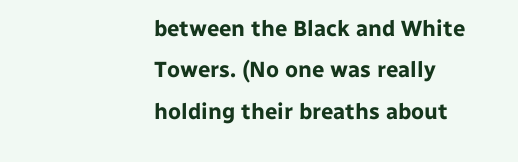between the Black and White Towers. (No one was really holding their breaths about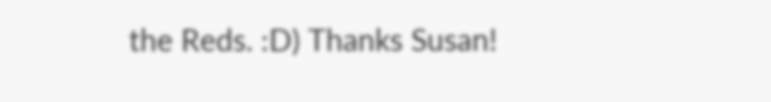the Reds. :D) Thanks Susan!